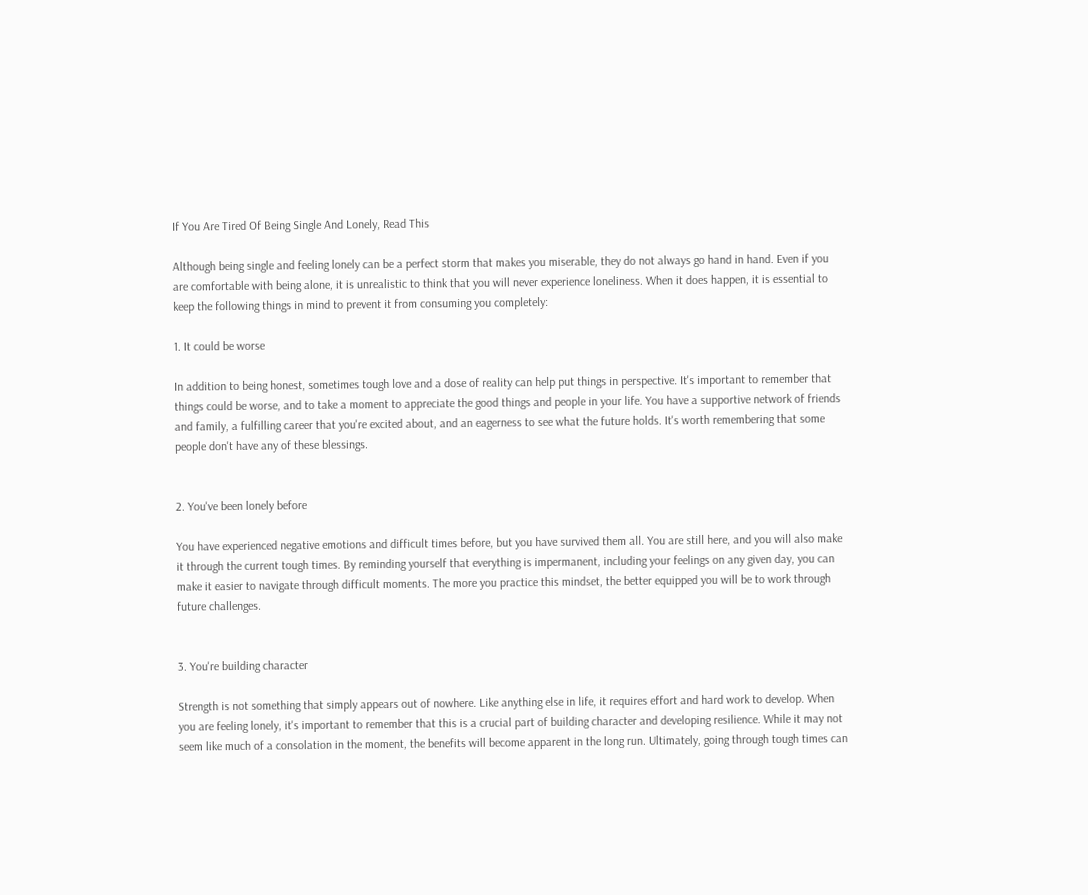If You Are Tired Of Being Single And Lonely, Read This

Although being single and feeling lonely can be a perfect storm that makes you miserable, they do not always go hand in hand. Even if you are comfortable with being alone, it is unrealistic to think that you will never experience loneliness. When it does happen, it is essential to keep the following things in mind to prevent it from consuming you completely:

1. It could be worse

In addition to being honest, sometimes tough love and a dose of reality can help put things in perspective. It's important to remember that things could be worse, and to take a moment to appreciate the good things and people in your life. You have a supportive network of friends and family, a fulfilling career that you're excited about, and an eagerness to see what the future holds. It's worth remembering that some people don't have any of these blessings.


2. You've been lonely before

You have experienced negative emotions and difficult times before, but you have survived them all. You are still here, and you will also make it through the current tough times. By reminding yourself that everything is impermanent, including your feelings on any given day, you can make it easier to navigate through difficult moments. The more you practice this mindset, the better equipped you will be to work through future challenges.


3. You're building character

Strength is not something that simply appears out of nowhere. Like anything else in life, it requires effort and hard work to develop. When you are feeling lonely, it's important to remember that this is a crucial part of building character and developing resilience. While it may not seem like much of a consolation in the moment, the benefits will become apparent in the long run. Ultimately, going through tough times can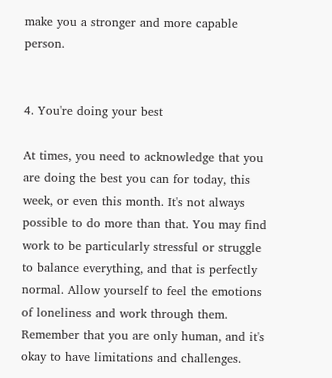make you a stronger and more capable person.


4. You're doing your best

At times, you need to acknowledge that you are doing the best you can for today, this week, or even this month. It's not always possible to do more than that. You may find work to be particularly stressful or struggle to balance everything, and that is perfectly normal. Allow yourself to feel the emotions of loneliness and work through them. Remember that you are only human, and it's okay to have limitations and challenges.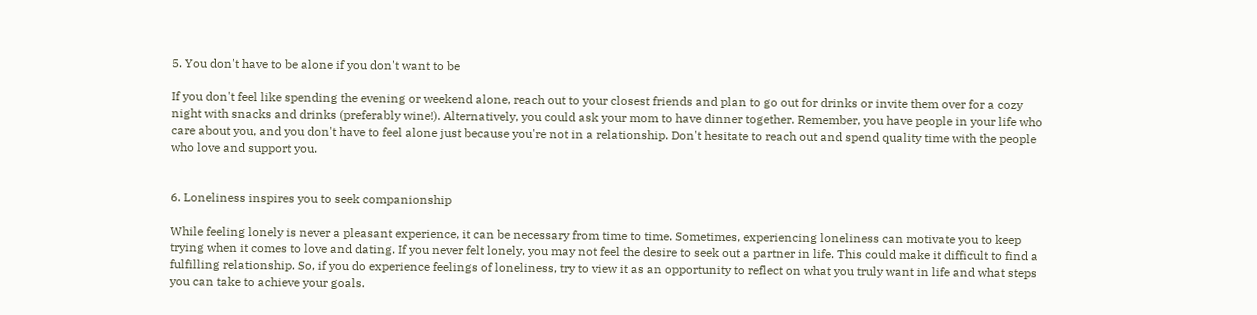5. You don't have to be alone if you don't want to be

If you don't feel like spending the evening or weekend alone, reach out to your closest friends and plan to go out for drinks or invite them over for a cozy night with snacks and drinks (preferably wine!). Alternatively, you could ask your mom to have dinner together. Remember, you have people in your life who care about you, and you don't have to feel alone just because you're not in a relationship. Don't hesitate to reach out and spend quality time with the people who love and support you.


6. Loneliness inspires you to seek companionship

While feeling lonely is never a pleasant experience, it can be necessary from time to time. Sometimes, experiencing loneliness can motivate you to keep trying when it comes to love and dating. If you never felt lonely, you may not feel the desire to seek out a partner in life. This could make it difficult to find a fulfilling relationship. So, if you do experience feelings of loneliness, try to view it as an opportunity to reflect on what you truly want in life and what steps you can take to achieve your goals.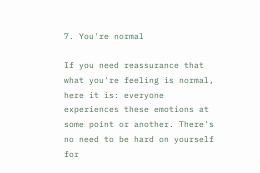7. You're normal

If you need reassurance that what you're feeling is normal, here it is: everyone experiences these emotions at some point or another. There's no need to be hard on yourself for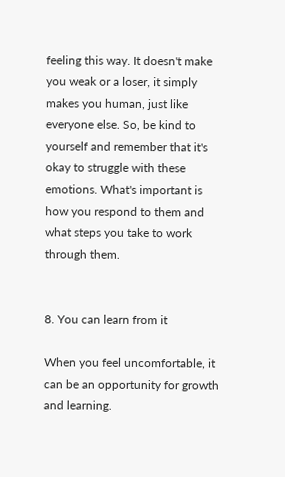feeling this way. It doesn't make you weak or a loser, it simply makes you human, just like everyone else. So, be kind to yourself and remember that it's okay to struggle with these emotions. What's important is how you respond to them and what steps you take to work through them.


8. You can learn from it

When you feel uncomfortable, it can be an opportunity for growth and learning.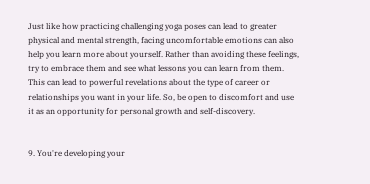Just like how practicing challenging yoga poses can lead to greater physical and mental strength, facing uncomfortable emotions can also help you learn more about yourself. Rather than avoiding these feelings, try to embrace them and see what lessons you can learn from them. This can lead to powerful revelations about the type of career or relationships you want in your life. So, be open to discomfort and use it as an opportunity for personal growth and self-discovery.


9. You're developing your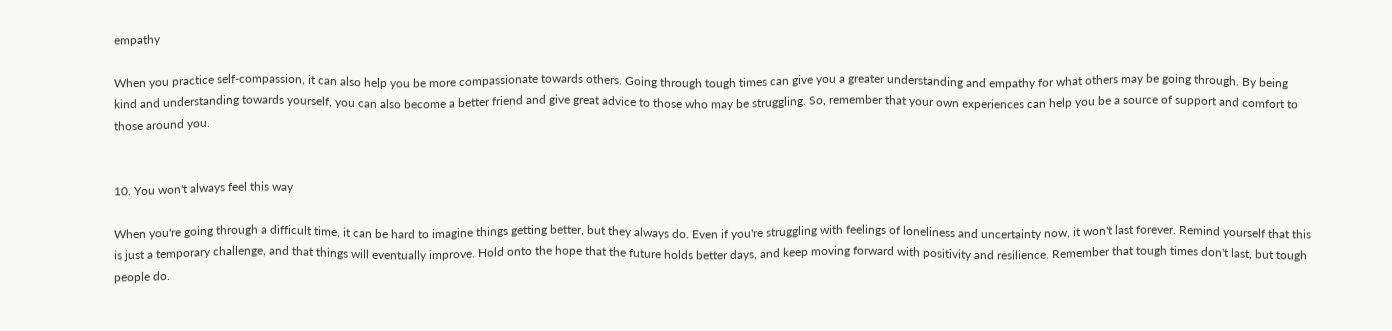empathy

When you practice self-compassion, it can also help you be more compassionate towards others. Going through tough times can give you a greater understanding and empathy for what others may be going through. By being kind and understanding towards yourself, you can also become a better friend and give great advice to those who may be struggling. So, remember that your own experiences can help you be a source of support and comfort to those around you.


10. You won't always feel this way

When you're going through a difficult time, it can be hard to imagine things getting better, but they always do. Even if you're struggling with feelings of loneliness and uncertainty now, it won't last forever. Remind yourself that this is just a temporary challenge, and that things will eventually improve. Hold onto the hope that the future holds better days, and keep moving forward with positivity and resilience. Remember that tough times don't last, but tough people do.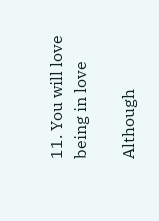11. You will love being in love

Although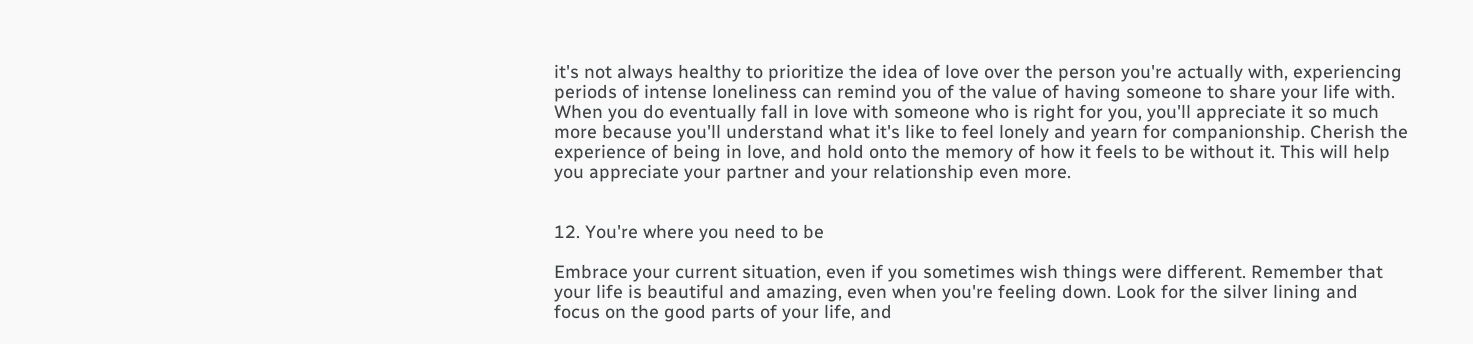it's not always healthy to prioritize the idea of love over the person you're actually with, experiencing periods of intense loneliness can remind you of the value of having someone to share your life with. When you do eventually fall in love with someone who is right for you, you'll appreciate it so much more because you'll understand what it's like to feel lonely and yearn for companionship. Cherish the experience of being in love, and hold onto the memory of how it feels to be without it. This will help you appreciate your partner and your relationship even more.


12. You're where you need to be

Embrace your current situation, even if you sometimes wish things were different. Remember that your life is beautiful and amazing, even when you're feeling down. Look for the silver lining and focus on the good parts of your life, and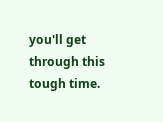you'll get through this tough time.